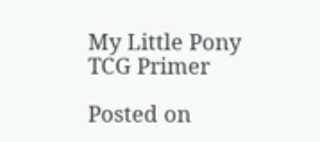My Little Pony TCG Primer

Posted on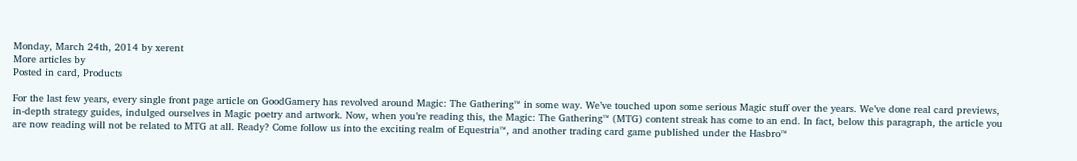Monday, March 24th, 2014 by xerent
More articles by
Posted in card, Products

For the last few years, every single front page article on GoodGamery has revolved around Magic: The Gathering™ in some way. We’ve touched upon some serious Magic stuff over the years. We’ve done real card previews, in-depth strategy guides, indulged ourselves in Magic poetry and artwork. Now, when you’re reading this, the Magic: The Gathering™ (MTG) content streak has come to an end. In fact, below this paragraph, the article you are now reading will not be related to MTG at all. Ready? Come follow us into the exciting realm of Equestria™, and another trading card game published under the Hasbro™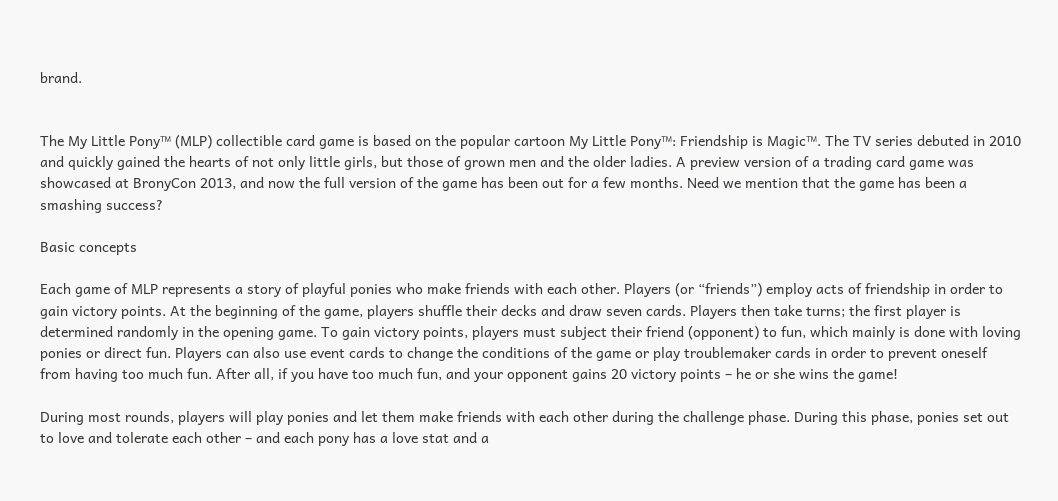brand.


The My Little Pony™ (MLP) collectible card game is based on the popular cartoon My Little Pony™: Friendship is Magic™. The TV series debuted in 2010 and quickly gained the hearts of not only little girls, but those of grown men and the older ladies. A preview version of a trading card game was showcased at BronyCon 2013, and now the full version of the game has been out for a few months. Need we mention that the game has been a smashing success?

Basic concepts

Each game of MLP represents a story of playful ponies who make friends with each other. Players (or “friends”) employ acts of friendship in order to gain victory points. At the beginning of the game, players shuffle their decks and draw seven cards. Players then take turns; the first player is determined randomly in the opening game. To gain victory points, players must subject their friend (opponent) to fun, which mainly is done with loving ponies or direct fun. Players can also use event cards to change the conditions of the game or play troublemaker cards in order to prevent oneself from having too much fun. After all, if you have too much fun, and your opponent gains 20 victory points – he or she wins the game!

During most rounds, players will play ponies and let them make friends with each other during the challenge phase. During this phase, ponies set out to love and tolerate each other – and each pony has a love stat and a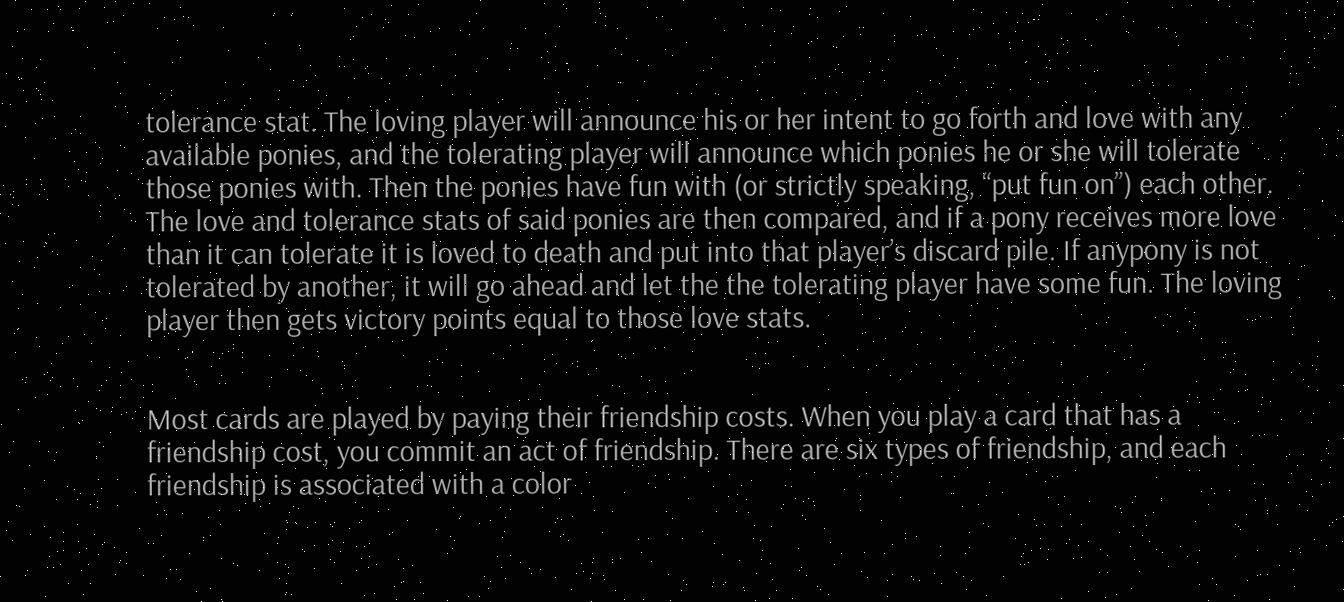tolerance stat. The loving player will announce his or her intent to go forth and love with any available ponies, and the tolerating player will announce which ponies he or she will tolerate those ponies with. Then the ponies have fun with (or strictly speaking, “put fun on”) each other. The love and tolerance stats of said ponies are then compared, and if a pony receives more love than it can tolerate it is loved to death and put into that player’s discard pile. If anypony is not tolerated by another, it will go ahead and let the the tolerating player have some fun. The loving player then gets victory points equal to those love stats.


Most cards are played by paying their friendship costs. When you play a card that has a friendship cost, you commit an act of friendship. There are six types of friendship, and each friendship is associated with a color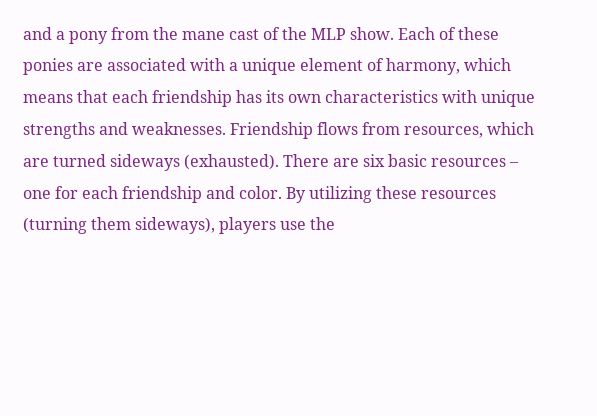and a pony from the mane cast of the MLP show. Each of these ponies are associated with a unique element of harmony, which means that each friendship has its own characteristics with unique strengths and weaknesses. Friendship flows from resources, which are turned sideways (exhausted). There are six basic resources – one for each friendship and color. By utilizing these resources (turning them sideways), players use the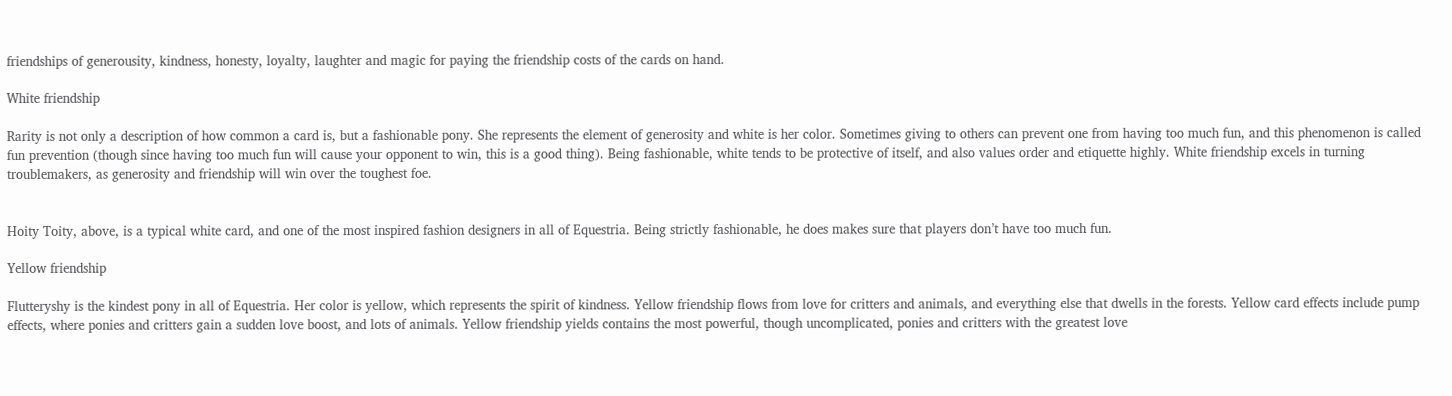friendships of generousity, kindness, honesty, loyalty, laughter and magic for paying the friendship costs of the cards on hand.

White friendship

Rarity is not only a description of how common a card is, but a fashionable pony. She represents the element of generosity and white is her color. Sometimes giving to others can prevent one from having too much fun, and this phenomenon is called fun prevention (though since having too much fun will cause your opponent to win, this is a good thing). Being fashionable, white tends to be protective of itself, and also values order and etiquette highly. White friendship excels in turning troublemakers, as generosity and friendship will win over the toughest foe.


Hoity Toity, above, is a typical white card, and one of the most inspired fashion designers in all of Equestria. Being strictly fashionable, he does makes sure that players don’t have too much fun.

Yellow friendship

Flutteryshy is the kindest pony in all of Equestria. Her color is yellow, which represents the spirit of kindness. Yellow friendship flows from love for critters and animals, and everything else that dwells in the forests. Yellow card effects include pump effects, where ponies and critters gain a sudden love boost, and lots of animals. Yellow friendship yields contains the most powerful, though uncomplicated, ponies and critters with the greatest love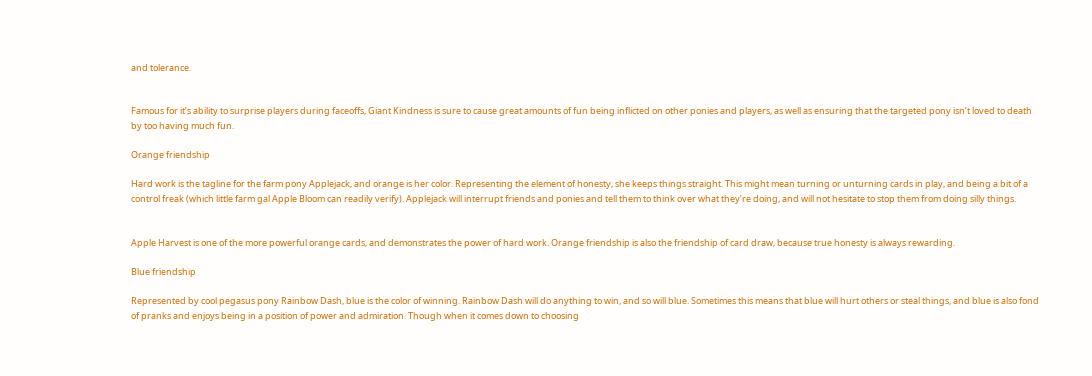and tolerance.


Famous for it’s ability to surprise players during faceoffs, Giant Kindness is sure to cause great amounts of fun being inflicted on other ponies and players, as well as ensuring that the targeted pony isn’t loved to death by too having much fun.

Orange friendship

Hard work is the tagline for the farm pony Applejack, and orange is her color. Representing the element of honesty, she keeps things straight. This might mean turning or unturning cards in play, and being a bit of a control freak (which little farm gal Apple Bloom can readily verify). Applejack will interrupt friends and ponies and tell them to think over what they’re doing, and will not hesitate to stop them from doing silly things.


Apple Harvest is one of the more powerful orange cards, and demonstrates the power of hard work. Orange friendship is also the friendship of card draw, because true honesty is always rewarding.

Blue friendship

Represented by cool pegasus pony Rainbow Dash, blue is the color of winning. Rainbow Dash will do anything to win, and so will blue. Sometimes this means that blue will hurt others or steal things, and blue is also fond of pranks and enjoys being in a position of power and admiration. Though when it comes down to choosing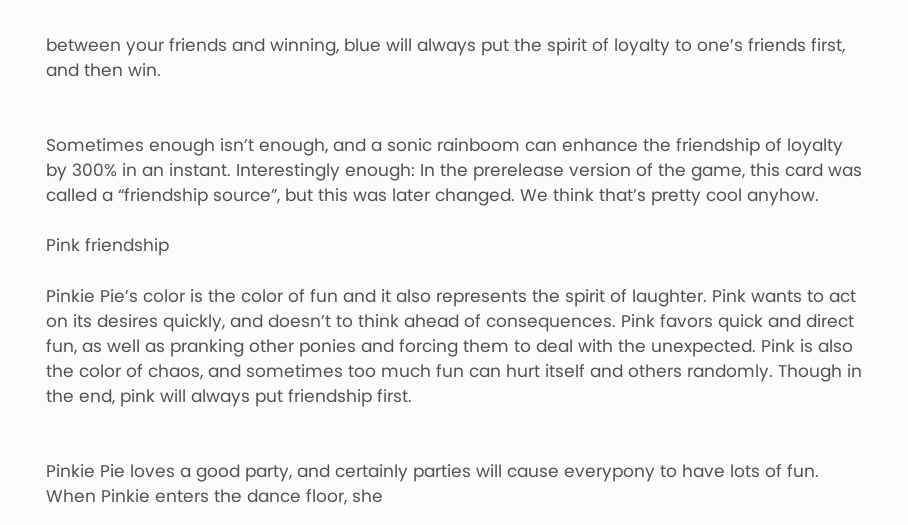between your friends and winning, blue will always put the spirit of loyalty to one’s friends first, and then win.


Sometimes enough isn’t enough, and a sonic rainboom can enhance the friendship of loyalty by 300% in an instant. Interestingly enough: In the prerelease version of the game, this card was called a “friendship source”, but this was later changed. We think that’s pretty cool anyhow.

Pink friendship

Pinkie Pie’s color is the color of fun and it also represents the spirit of laughter. Pink wants to act on its desires quickly, and doesn’t to think ahead of consequences. Pink favors quick and direct fun, as well as pranking other ponies and forcing them to deal with the unexpected. Pink is also the color of chaos, and sometimes too much fun can hurt itself and others randomly. Though in the end, pink will always put friendship first.


Pinkie Pie loves a good party, and certainly parties will cause everypony to have lots of fun. When Pinkie enters the dance floor, she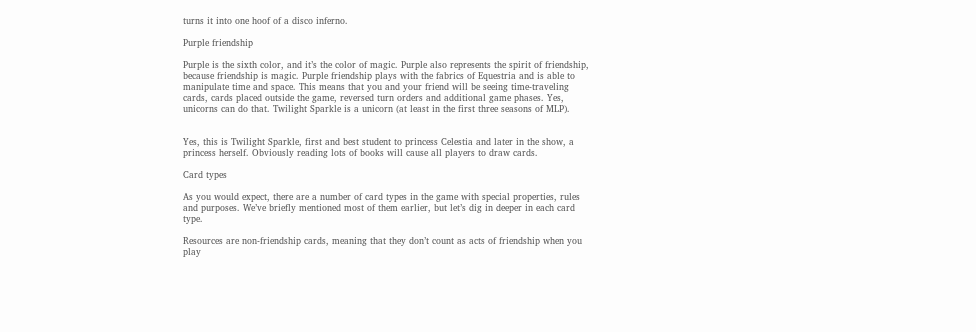turns it into one hoof of a disco inferno.

Purple friendship

Purple is the sixth color, and it’s the color of magic. Purple also represents the spirit of friendship, because friendship is magic. Purple friendship plays with the fabrics of Equestria and is able to manipulate time and space. This means that you and your friend will be seeing time-traveling cards, cards placed outside the game, reversed turn orders and additional game phases. Yes, unicorns can do that. Twilight Sparkle is a unicorn (at least in the first three seasons of MLP).


Yes, this is Twilight Sparkle, first and best student to princess Celestia and later in the show, a princess herself. Obviously reading lots of books will cause all players to draw cards.

Card types

As you would expect, there are a number of card types in the game with special properties, rules and purposes. We’ve briefly mentioned most of them earlier, but let’s dig in deeper in each card type.

Resources are non-friendship cards, meaning that they don’t count as acts of friendship when you play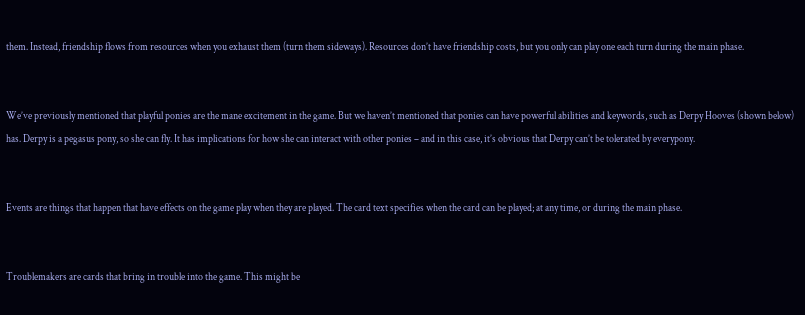them. Instead, friendship flows from resources when you exhaust them (turn them sideways). Resources don’t have friendship costs, but you only can play one each turn during the main phase.


We’ve previously mentioned that playful ponies are the mane excitement in the game. But we haven’t mentioned that ponies can have powerful abilities and keywords, such as Derpy Hooves (shown below) has. Derpy is a pegasus pony, so she can fly. It has implications for how she can interact with other ponies – and in this case, it’s obvious that Derpy can’t be tolerated by everypony.


Events are things that happen that have effects on the game play when they are played. The card text specifies when the card can be played; at any time, or during the main phase.


Troublemakers are cards that bring in trouble into the game. This might be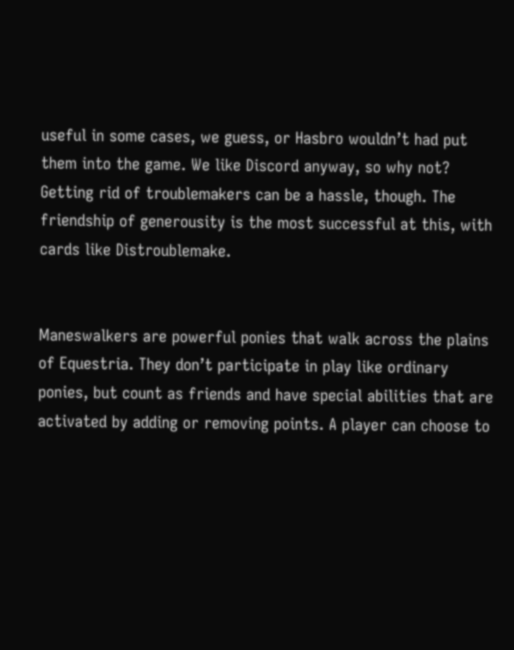useful in some cases, we guess, or Hasbro wouldn’t had put them into the game. We like Discord anyway, so why not? Getting rid of troublemakers can be a hassle, though. The friendship of generousity is the most successful at this, with cards like Distroublemake.


Maneswalkers are powerful ponies that walk across the plains of Equestria. They don’t participate in play like ordinary ponies, but count as friends and have special abilities that are activated by adding or removing points. A player can choose to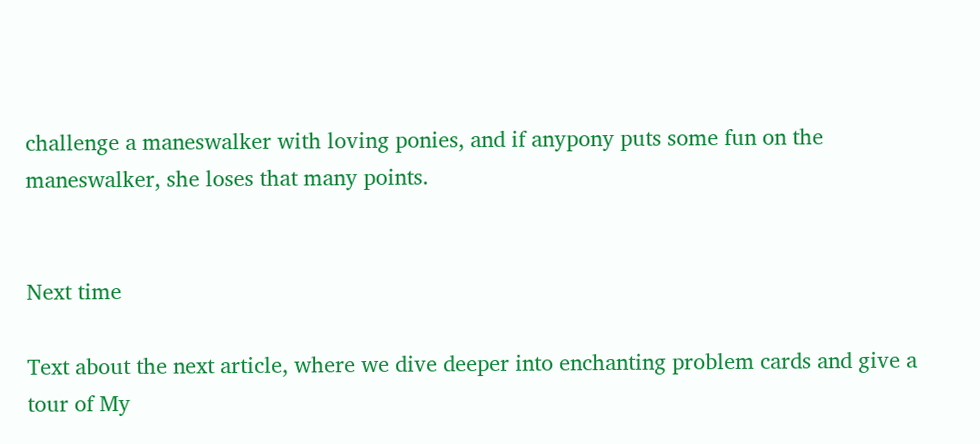challenge a maneswalker with loving ponies, and if anypony puts some fun on the maneswalker, she loses that many points.


Next time

Text about the next article, where we dive deeper into enchanting problem cards and give a tour of My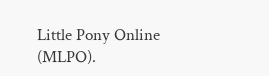Little Pony Online (MLPO).